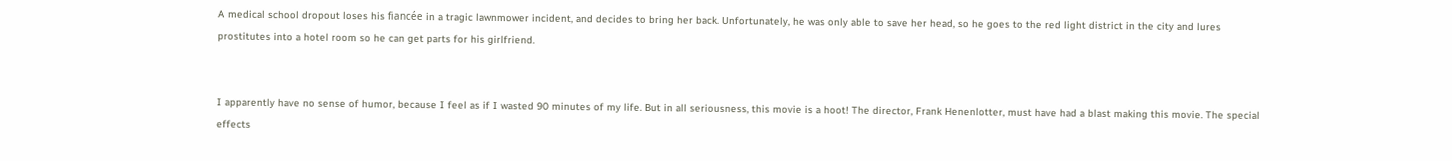A medical school dropout loses his fiancée in a tragic lawnmower incident, and decides to bring her back. Unfortunately, he was only able to save her head, so he goes to the red light district in the city and lures prostitutes into a hotel room so he can get parts for his girlfriend.


I apparently have no sense of humor, because I feel as if I wasted 90 minutes of my life. But in all seriousness, this movie is a hoot! The director, Frank Henenlotter, must have had a blast making this movie. The special effects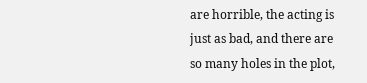are horrible, the acting is just as bad, and there are so many holes in the plot,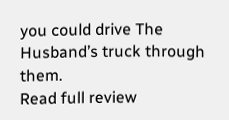you could drive The Husband’s truck through them.
Read full review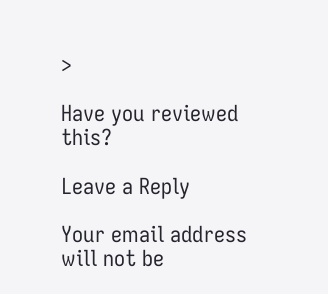>

Have you reviewed this?

Leave a Reply

Your email address will not be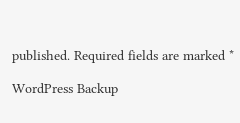published. Required fields are marked *

WordPress Backup